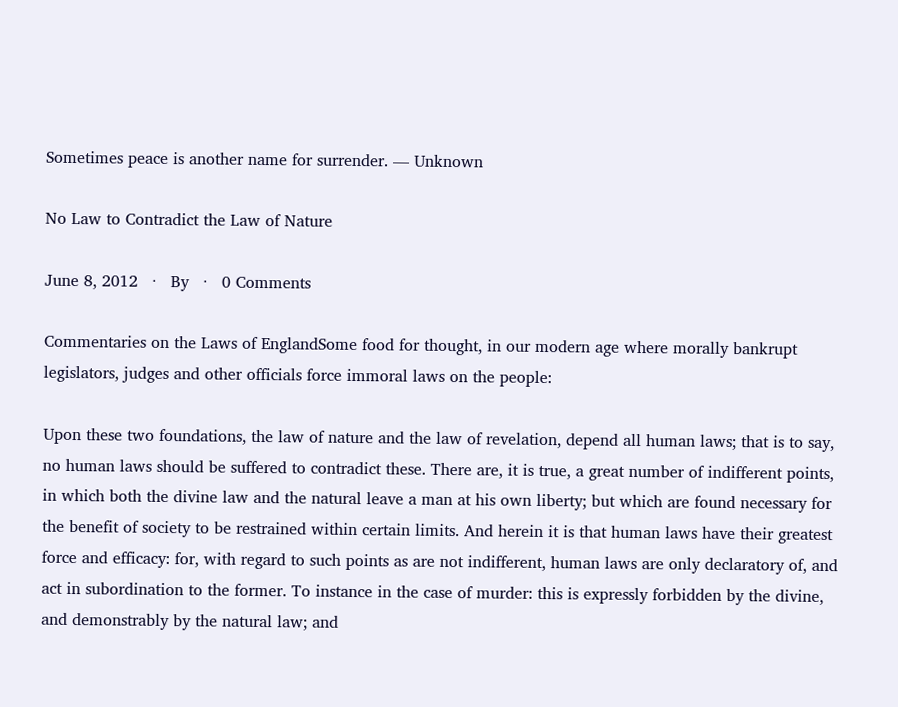Sometimes peace is another name for surrender. — Unknown

No Law to Contradict the Law of Nature

June 8, 2012   ·   By   ·   0 Comments

Commentaries on the Laws of EnglandSome food for thought, in our modern age where morally bankrupt legislators, judges and other officials force immoral laws on the people:

Upon these two foundations, the law of nature and the law of revelation, depend all human laws; that is to say, no human laws should be suffered to contradict these. There are, it is true, a great number of indifferent points, in which both the divine law and the natural leave a man at his own liberty; but which are found necessary for the benefit of society to be restrained within certain limits. And herein it is that human laws have their greatest force and efficacy: for, with regard to such points as are not indifferent, human laws are only declaratory of, and act in subordination to the former. To instance in the case of murder: this is expressly forbidden by the divine, and demonstrably by the natural law; and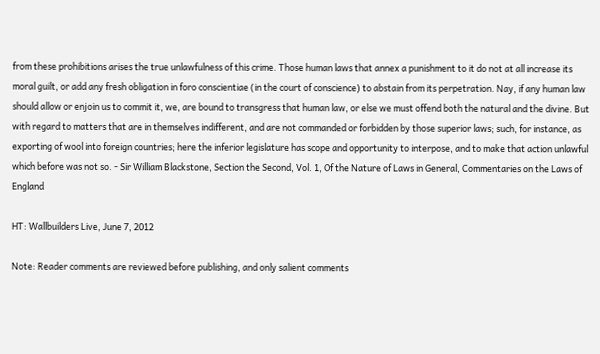from these prohibitions arises the true unlawfulness of this crime. Those human laws that annex a punishment to it do not at all increase its moral guilt, or add any fresh obligation in foro conscientiae (in the court of conscience) to abstain from its perpetration. Nay, if any human law should allow or enjoin us to commit it, we, are bound to transgress that human law, or else we must offend both the natural and the divine. But with regard to matters that are in themselves indifferent, and are not commanded or forbidden by those superior laws; such, for instance, as exporting of wool into foreign countries; here the inferior legislature has scope and opportunity to interpose, and to make that action unlawful which before was not so. - Sir William Blackstone, Section the Second, Vol. 1, Of the Nature of Laws in General, Commentaries on the Laws of England

HT: Wallbuilders Live, June 7, 2012

Note: Reader comments are reviewed before publishing, and only salient comments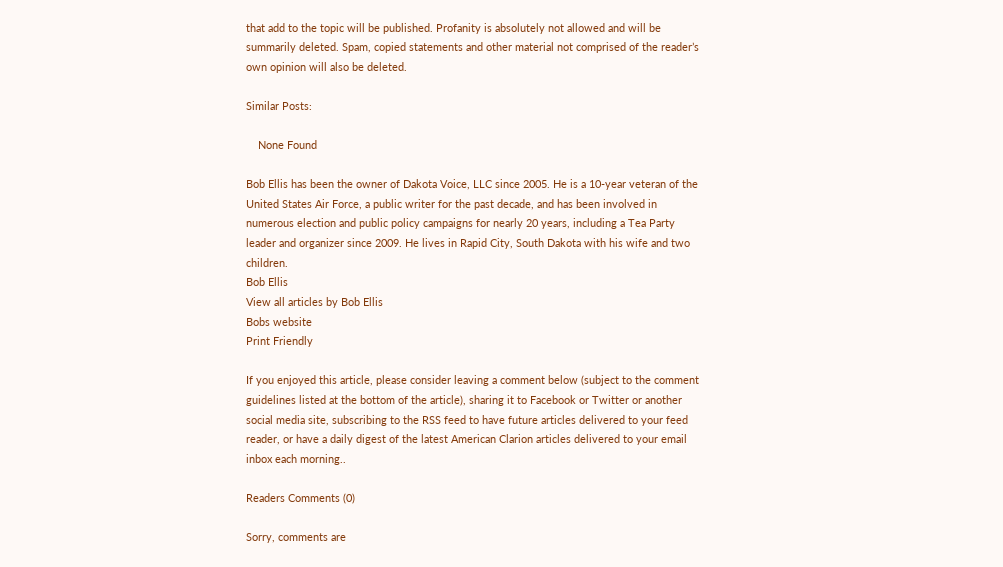that add to the topic will be published. Profanity is absolutely not allowed and will be summarily deleted. Spam, copied statements and other material not comprised of the reader’s own opinion will also be deleted.

Similar Posts:

    None Found

Bob Ellis has been the owner of Dakota Voice, LLC since 2005. He is a 10-year veteran of the United States Air Force, a public writer for the past decade, and has been involved in numerous election and public policy campaigns for nearly 20 years, including a Tea Party leader and organizer since 2009. He lives in Rapid City, South Dakota with his wife and two children.
Bob Ellis
View all articles by Bob Ellis
Bobs website
Print Friendly

If you enjoyed this article, please consider leaving a comment below (subject to the comment guidelines listed at the bottom of the article), sharing it to Facebook or Twitter or another social media site, subscribing to the RSS feed to have future articles delivered to your feed reader, or have a daily digest of the latest American Clarion articles delivered to your email inbox each morning..

Readers Comments (0)

Sorry, comments are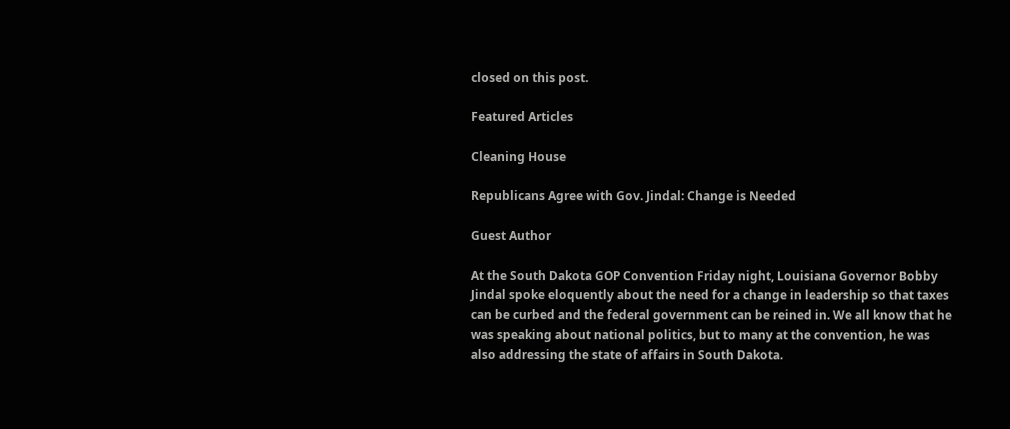closed on this post.

Featured Articles

Cleaning House

Republicans Agree with Gov. Jindal: Change is Needed

Guest Author

At the South Dakota GOP Convention Friday night, Louisiana Governor Bobby Jindal spoke eloquently about the need for a change in leadership so that taxes can be curbed and the federal government can be reined in. We all know that he was speaking about national politics, but to many at the convention, he was also addressing the state of affairs in South Dakota.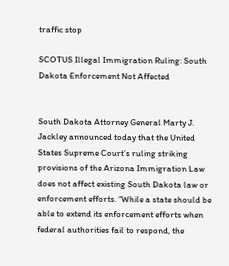traffic stop

SCOTUS Illegal Immigration Ruling: South Dakota Enforcement Not Affected


South Dakota Attorney General Marty J. Jackley announced today that the United States Supreme Court’s ruling striking provisions of the Arizona Immigration Law does not affect existing South Dakota law or enforcement efforts. “While a state should be able to extend its enforcement efforts when federal authorities fail to respond, the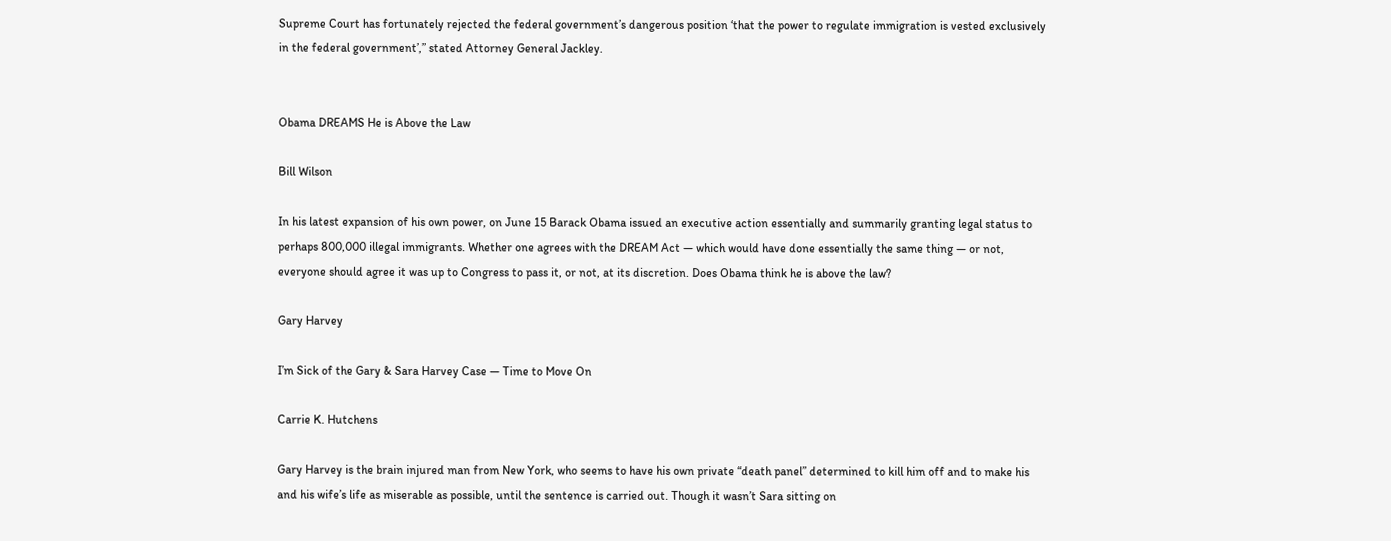Supreme Court has fortunately rejected the federal government’s dangerous position ‘that the power to regulate immigration is vested exclusively in the federal government’,” stated Attorney General Jackley.


Obama DREAMS He is Above the Law

Bill Wilson

In his latest expansion of his own power, on June 15 Barack Obama issued an executive action essentially and summarily granting legal status to perhaps 800,000 illegal immigrants. Whether one agrees with the DREAM Act — which would have done essentially the same thing — or not, everyone should agree it was up to Congress to pass it, or not, at its discretion. Does Obama think he is above the law?

Gary Harvey

I’m Sick of the Gary & Sara Harvey Case — Time to Move On

Carrie K. Hutchens

Gary Harvey is the brain injured man from New York, who seems to have his own private “death panel” determined to kill him off and to make his and his wife’s life as miserable as possible, until the sentence is carried out. Though it wasn’t Sara sitting on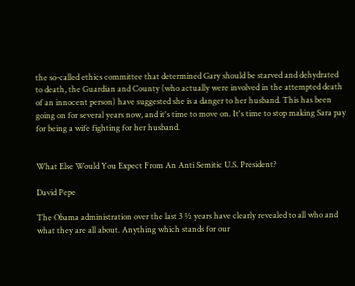the so-called ethics committee that determined Gary should be starved and dehydrated to death, the Guardian and County (who actually were involved in the attempted death of an innocent person) have suggested she is a danger to her husband. This has been going on for several years now, and it's time to move on. It's time to stop making Sara pay for being a wife fighting for her husband.


What Else Would You Expect From An Anti Semitic U.S. President?

David Pepe

The Obama administration over the last 3 ½ years have clearly revealed to all who and what they are all about. Anything which stands for our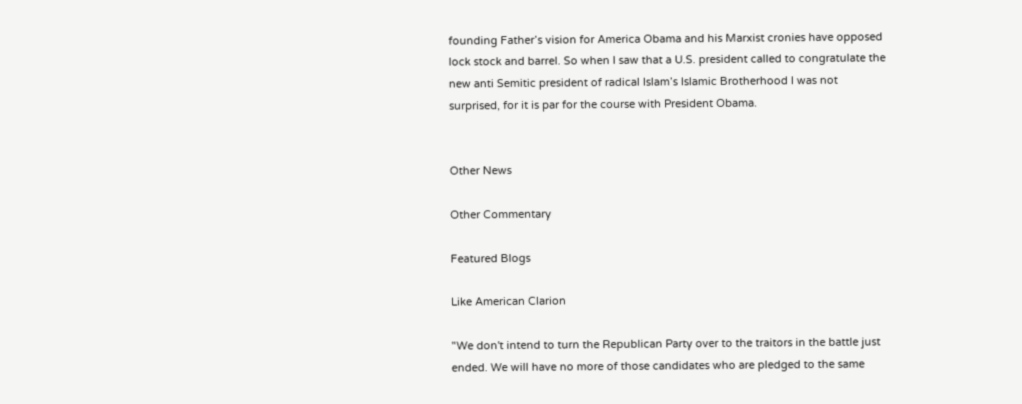founding Father’s vision for America Obama and his Marxist cronies have opposed lock stock and barrel. So when I saw that a U.S. president called to congratulate the new anti Semitic president of radical Islam’s Islamic Brotherhood I was not surprised, for it is par for the course with President Obama.


Other News

Other Commentary

Featured Blogs

Like American Clarion

"We don't intend to turn the Republican Party over to the traitors in the battle just ended. We will have no more of those candidates who are pledged to the same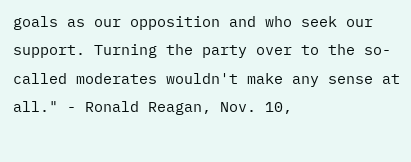goals as our opposition and who seek our support. Turning the party over to the so-called moderates wouldn't make any sense at all." - Ronald Reagan, Nov. 10,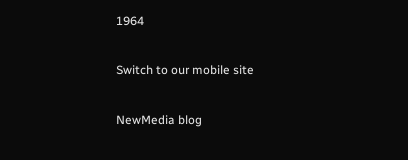1964

Switch to our mobile site

NewMedia blog